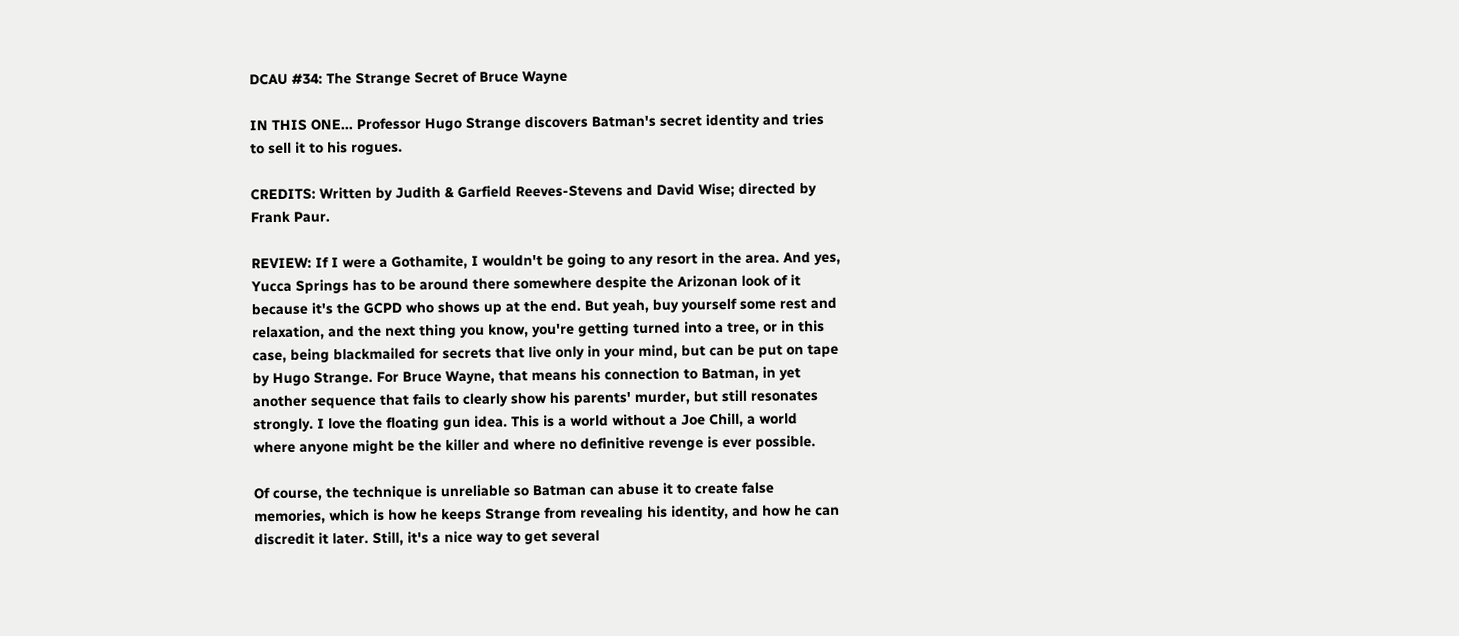DCAU #34: The Strange Secret of Bruce Wayne

IN THIS ONE... Professor Hugo Strange discovers Batman's secret identity and tries to sell it to his rogues.

CREDITS: Written by Judith & Garfield Reeves-Stevens and David Wise; directed by Frank Paur.

REVIEW: If I were a Gothamite, I wouldn't be going to any resort in the area. And yes, Yucca Springs has to be around there somewhere despite the Arizonan look of it because it's the GCPD who shows up at the end. But yeah, buy yourself some rest and relaxation, and the next thing you know, you're getting turned into a tree, or in this case, being blackmailed for secrets that live only in your mind, but can be put on tape by Hugo Strange. For Bruce Wayne, that means his connection to Batman, in yet another sequence that fails to clearly show his parents' murder, but still resonates strongly. I love the floating gun idea. This is a world without a Joe Chill, a world where anyone might be the killer and where no definitive revenge is ever possible.

Of course, the technique is unreliable so Batman can abuse it to create false memories, which is how he keeps Strange from revealing his identity, and how he can discredit it later. Still, it's a nice way to get several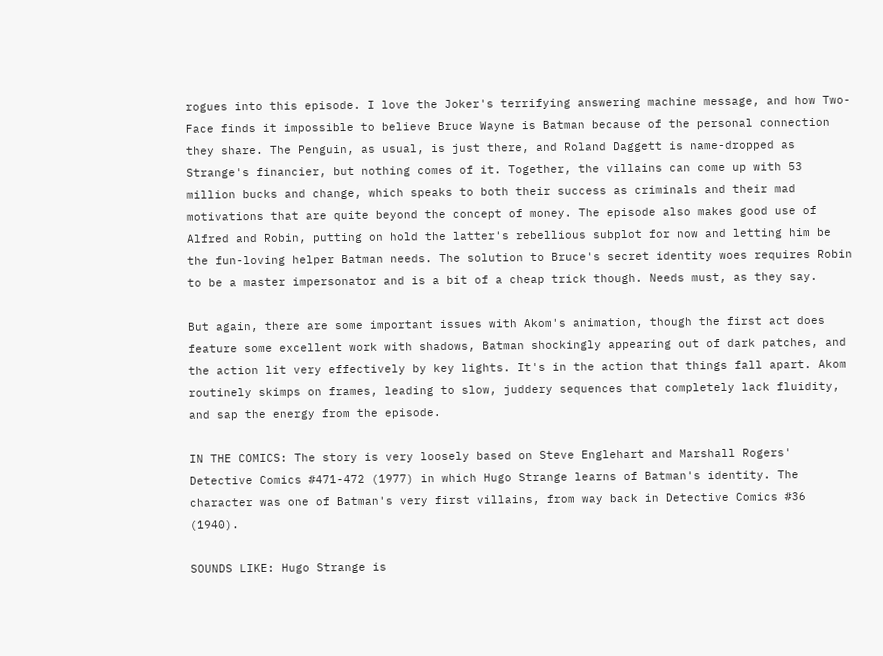rogues into this episode. I love the Joker's terrifying answering machine message, and how Two-Face finds it impossible to believe Bruce Wayne is Batman because of the personal connection they share. The Penguin, as usual, is just there, and Roland Daggett is name-dropped as Strange's financier, but nothing comes of it. Together, the villains can come up with 53 million bucks and change, which speaks to both their success as criminals and their mad motivations that are quite beyond the concept of money. The episode also makes good use of Alfred and Robin, putting on hold the latter's rebellious subplot for now and letting him be the fun-loving helper Batman needs. The solution to Bruce's secret identity woes requires Robin to be a master impersonator and is a bit of a cheap trick though. Needs must, as they say.

But again, there are some important issues with Akom's animation, though the first act does feature some excellent work with shadows, Batman shockingly appearing out of dark patches, and the action lit very effectively by key lights. It's in the action that things fall apart. Akom routinely skimps on frames, leading to slow, juddery sequences that completely lack fluidity, and sap the energy from the episode.

IN THE COMICS: The story is very loosely based on Steve Englehart and Marshall Rogers' Detective Comics #471-472 (1977) in which Hugo Strange learns of Batman's identity. The character was one of Batman's very first villains, from way back in Detective Comics #36 (1940).

SOUNDS LIKE: Hugo Strange is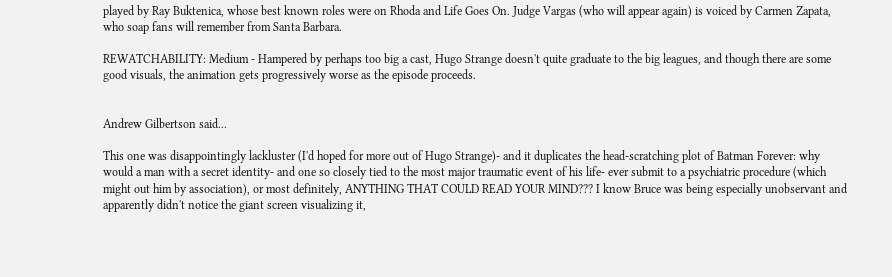played by Ray Buktenica, whose best known roles were on Rhoda and Life Goes On. Judge Vargas (who will appear again) is voiced by Carmen Zapata, who soap fans will remember from Santa Barbara.

REWATCHABILITY: Medium - Hampered by perhaps too big a cast, Hugo Strange doesn't quite graduate to the big leagues, and though there are some good visuals, the animation gets progressively worse as the episode proceeds.


Andrew Gilbertson said...

This one was disappointingly lackluster (I'd hoped for more out of Hugo Strange)- and it duplicates the head-scratching plot of Batman Forever: why would a man with a secret identity- and one so closely tied to the most major traumatic event of his life- ever submit to a psychiatric procedure (which might out him by association), or most definitely, ANYTHING THAT COULD READ YOUR MIND??? I know Bruce was being especially unobservant and apparently didn't notice the giant screen visualizing it,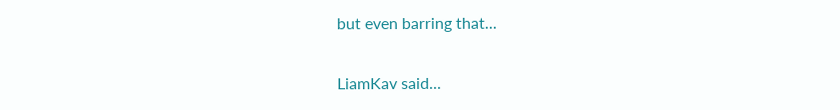but even barring that...

LiamKav said...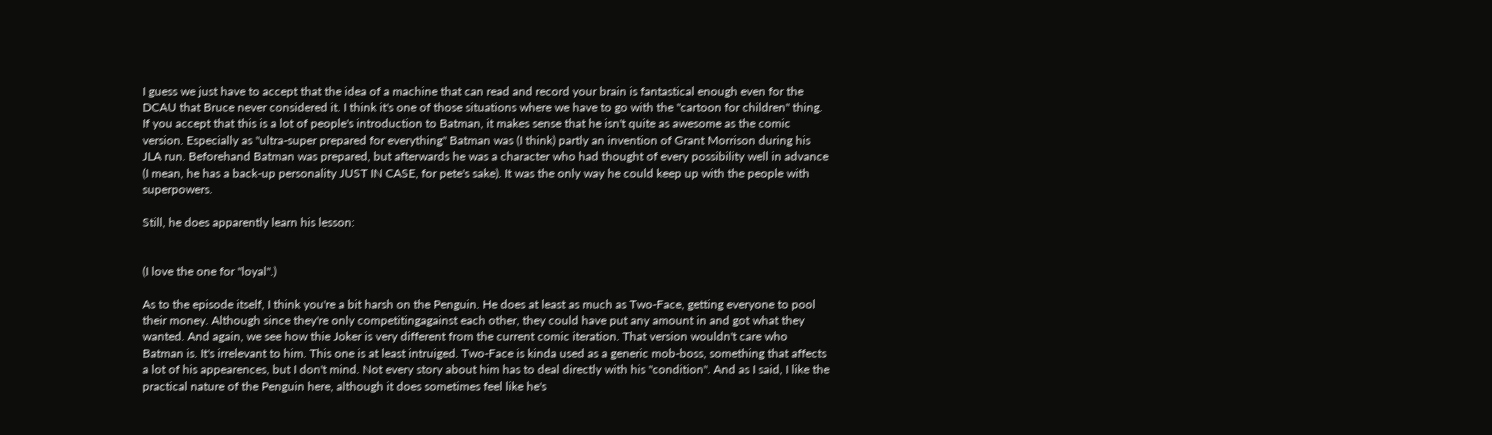I guess we just have to accept that the idea of a machine that can read and record your brain is fantastical enough even for the DCAU that Bruce never considered it. I think it's one of those situations where we have to go with the "cartoon for children" thing. If you accept that this is a lot of people's introduction to Batman, it makes sense that he isn't quite as awesome as the comic version. Especially as "ultra-super prepared for everything" Batman was (I think) partly an invention of Grant Morrison during his JLA run. Beforehand Batman was prepared, but afterwards he was a character who had thought of every possibility well in advance (I mean, he has a back-up personality JUST IN CASE, for pete's sake). It was the only way he could keep up with the people with superpowers.

Still, he does apparently learn his lesson:


(I love the one for "loyal".)

As to the episode itself, I think you're a bit harsh on the Penguin. He does at least as much as Two-Face, getting everyone to pool their money. Although since they're only competitingagainst each other, they could have put any amount in and got what they wanted. And again, we see how thie Joker is very different from the current comic iteration. That version wouldn't care who Batman is. It's irrelevant to him. This one is at least intruiged. Two-Face is kinda used as a generic mob-boss, something that affects a lot of his appearences, but I don't mind. Not every story about him has to deal directly with his "condition". And as I said, I like the practical nature of the Penguin here, although it does sometimes feel like he's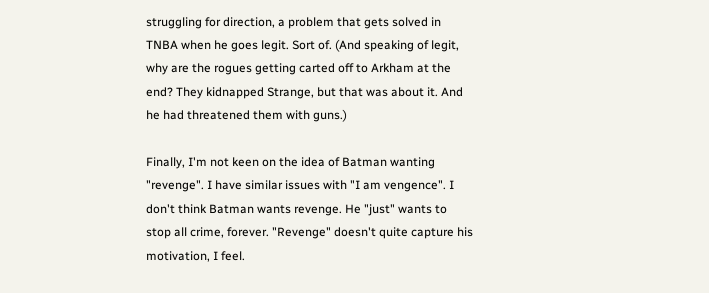struggling for direction, a problem that gets solved in TNBA when he goes legit. Sort of. (And speaking of legit, why are the rogues getting carted off to Arkham at the end? They kidnapped Strange, but that was about it. And he had threatened them with guns.)

Finally, I'm not keen on the idea of Batman wanting "revenge". I have similar issues with "I am vengence". I don't think Batman wants revenge. He "just" wants to stop all crime, forever. "Revenge" doesn't quite capture his motivation, I feel.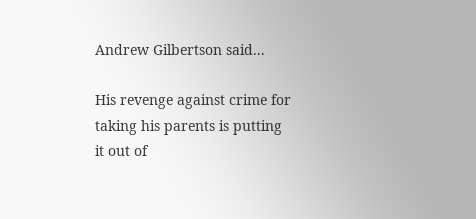Andrew Gilbertson said...

His revenge against crime for taking his parents is putting it out of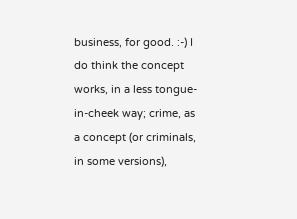business, for good. :-) I do think the concept works, in a less tongue-in-cheek way; crime, as a concept (or criminals, in some versions),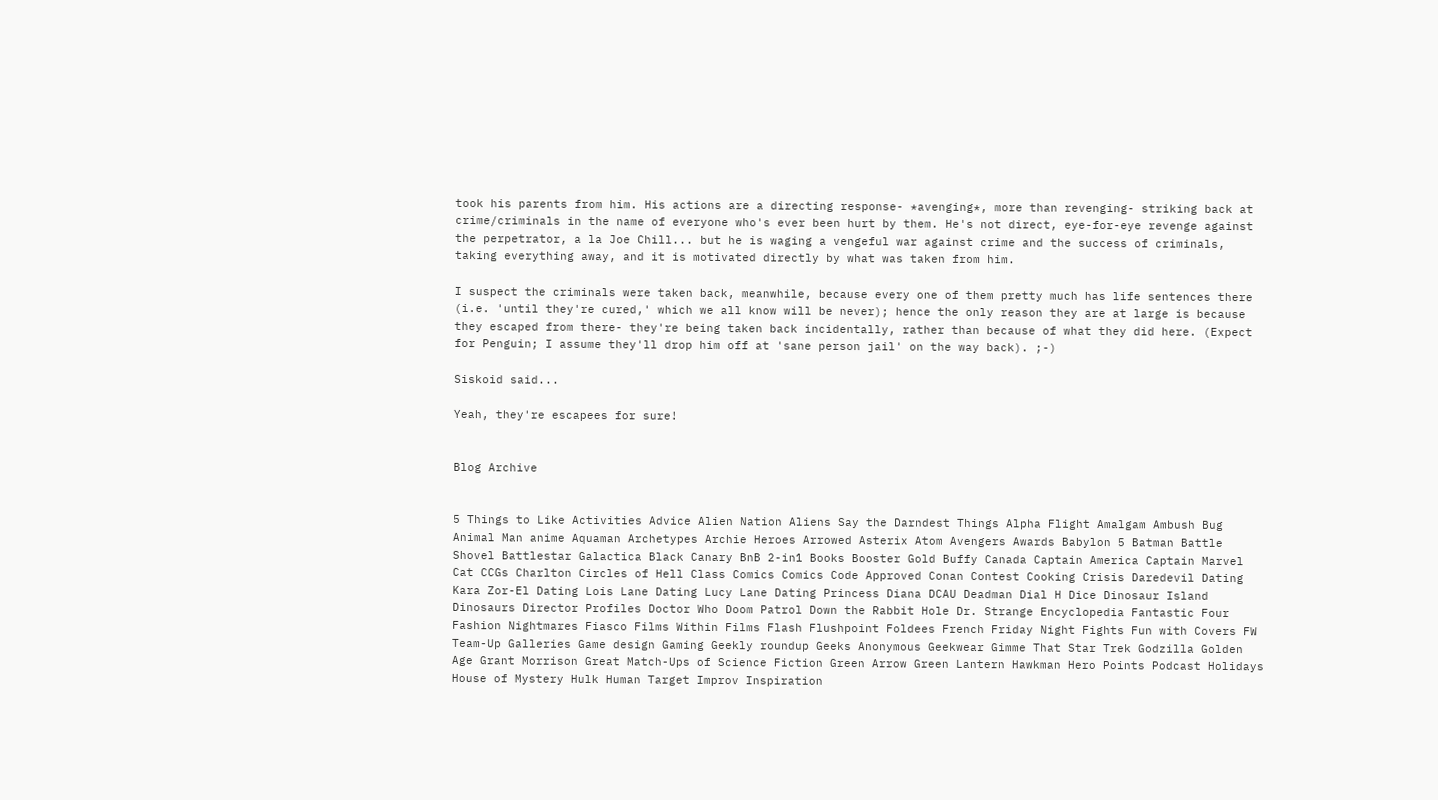took his parents from him. His actions are a directing response- *avenging*, more than revenging- striking back at crime/criminals in the name of everyone who's ever been hurt by them. He's not direct, eye-for-eye revenge against the perpetrator, a la Joe Chill... but he is waging a vengeful war against crime and the success of criminals, taking everything away, and it is motivated directly by what was taken from him.

I suspect the criminals were taken back, meanwhile, because every one of them pretty much has life sentences there (i.e. 'until they're cured,' which we all know will be never); hence the only reason they are at large is because they escaped from there- they're being taken back incidentally, rather than because of what they did here. (Expect for Penguin; I assume they'll drop him off at 'sane person jail' on the way back). ;-)

Siskoid said...

Yeah, they're escapees for sure!


Blog Archive


5 Things to Like Activities Advice Alien Nation Aliens Say the Darndest Things Alpha Flight Amalgam Ambush Bug Animal Man anime Aquaman Archetypes Archie Heroes Arrowed Asterix Atom Avengers Awards Babylon 5 Batman Battle Shovel Battlestar Galactica Black Canary BnB 2-in1 Books Booster Gold Buffy Canada Captain America Captain Marvel Cat CCGs Charlton Circles of Hell Class Comics Comics Code Approved Conan Contest Cooking Crisis Daredevil Dating Kara Zor-El Dating Lois Lane Dating Lucy Lane Dating Princess Diana DCAU Deadman Dial H Dice Dinosaur Island Dinosaurs Director Profiles Doctor Who Doom Patrol Down the Rabbit Hole Dr. Strange Encyclopedia Fantastic Four Fashion Nightmares Fiasco Films Within Films Flash Flushpoint Foldees French Friday Night Fights Fun with Covers FW Team-Up Galleries Game design Gaming Geekly roundup Geeks Anonymous Geekwear Gimme That Star Trek Godzilla Golden Age Grant Morrison Great Match-Ups of Science Fiction Green Arrow Green Lantern Hawkman Hero Points Podcast Holidays House of Mystery Hulk Human Target Improv Inspiration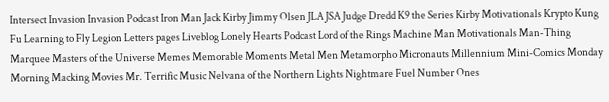Intersect Invasion Invasion Podcast Iron Man Jack Kirby Jimmy Olsen JLA JSA Judge Dredd K9 the Series Kirby Motivationals Krypto Kung Fu Learning to Fly Legion Letters pages Liveblog Lonely Hearts Podcast Lord of the Rings Machine Man Motivationals Man-Thing Marquee Masters of the Universe Memes Memorable Moments Metal Men Metamorpho Micronauts Millennium Mini-Comics Monday Morning Macking Movies Mr. Terrific Music Nelvana of the Northern Lights Nightmare Fuel Number Ones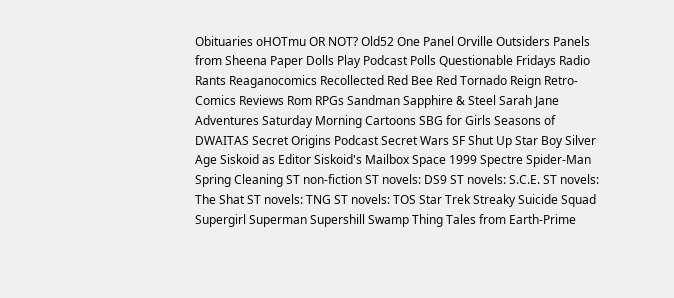Obituaries oHOTmu OR NOT? Old52 One Panel Orville Outsiders Panels from Sheena Paper Dolls Play Podcast Polls Questionable Fridays Radio Rants Reaganocomics Recollected Red Bee Red Tornado Reign Retro-Comics Reviews Rom RPGs Sandman Sapphire & Steel Sarah Jane Adventures Saturday Morning Cartoons SBG for Girls Seasons of DWAITAS Secret Origins Podcast Secret Wars SF Shut Up Star Boy Silver Age Siskoid as Editor Siskoid's Mailbox Space 1999 Spectre Spider-Man Spring Cleaning ST non-fiction ST novels: DS9 ST novels: S.C.E. ST novels: The Shat ST novels: TNG ST novels: TOS Star Trek Streaky Suicide Squad Supergirl Superman Supershill Swamp Thing Tales from Earth-Prime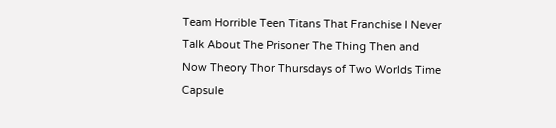Team Horrible Teen Titans That Franchise I Never Talk About The Prisoner The Thing Then and Now Theory Thor Thursdays of Two Worlds Time Capsule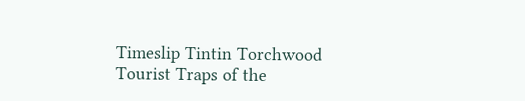Timeslip Tintin Torchwood Tourist Traps of the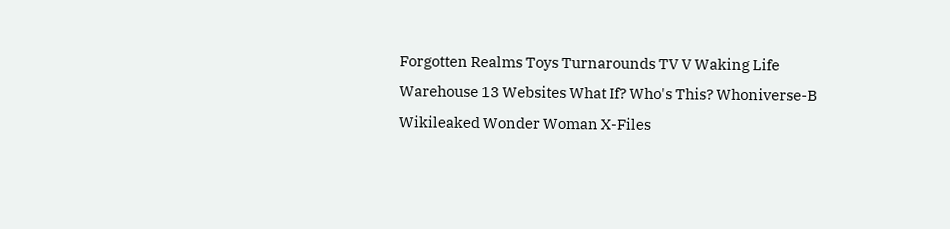Forgotten Realms Toys Turnarounds TV V Waking Life Warehouse 13 Websites What If? Who's This? Whoniverse-B Wikileaked Wonder Woman X-Files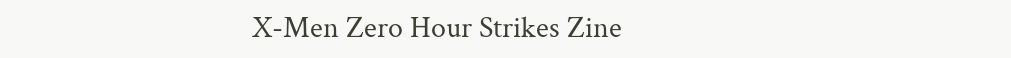X-Men Zero Hour Strikes Zine